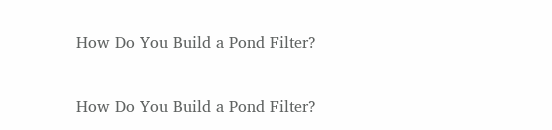How Do You Build a Pond Filter?

How Do You Build a Pond Filter?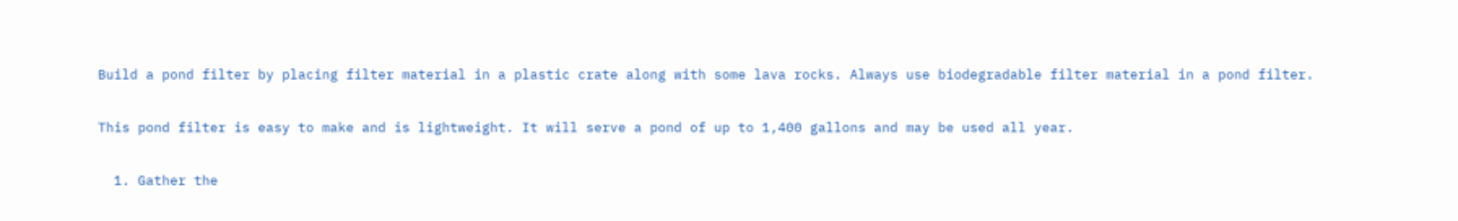Build a pond filter by placing filter material in a plastic crate along with some lava rocks. Always use biodegradable filter material in a pond filter.

This pond filter is easy to make and is lightweight. It will serve a pond of up to 1,400 gallons and may be used all year.

  1. Gather the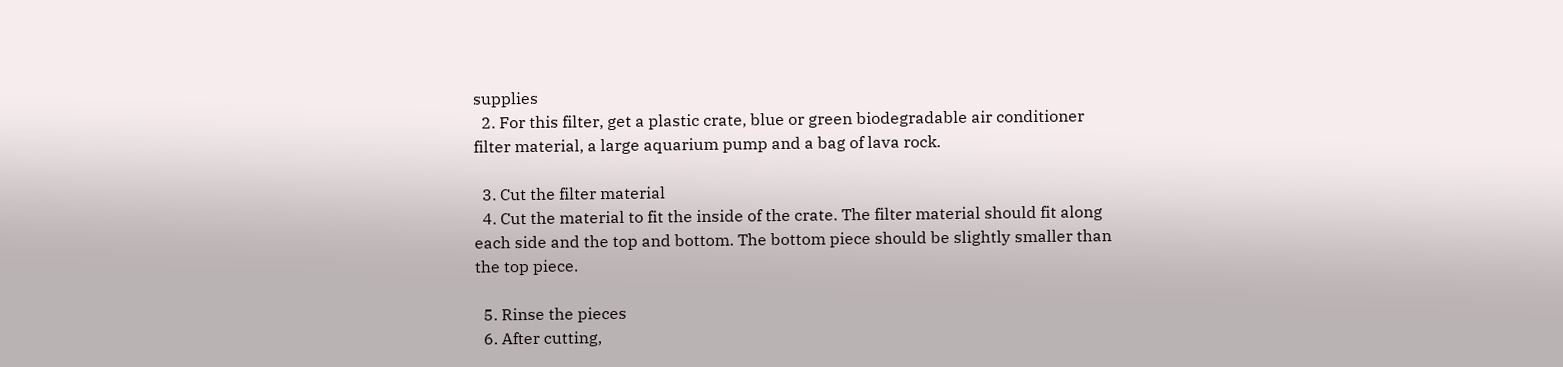supplies
  2. For this filter, get a plastic crate, blue or green biodegradable air conditioner filter material, a large aquarium pump and a bag of lava rock.

  3. Cut the filter material
  4. Cut the material to fit the inside of the crate. The filter material should fit along each side and the top and bottom. The bottom piece should be slightly smaller than the top piece.

  5. Rinse the pieces
  6. After cutting,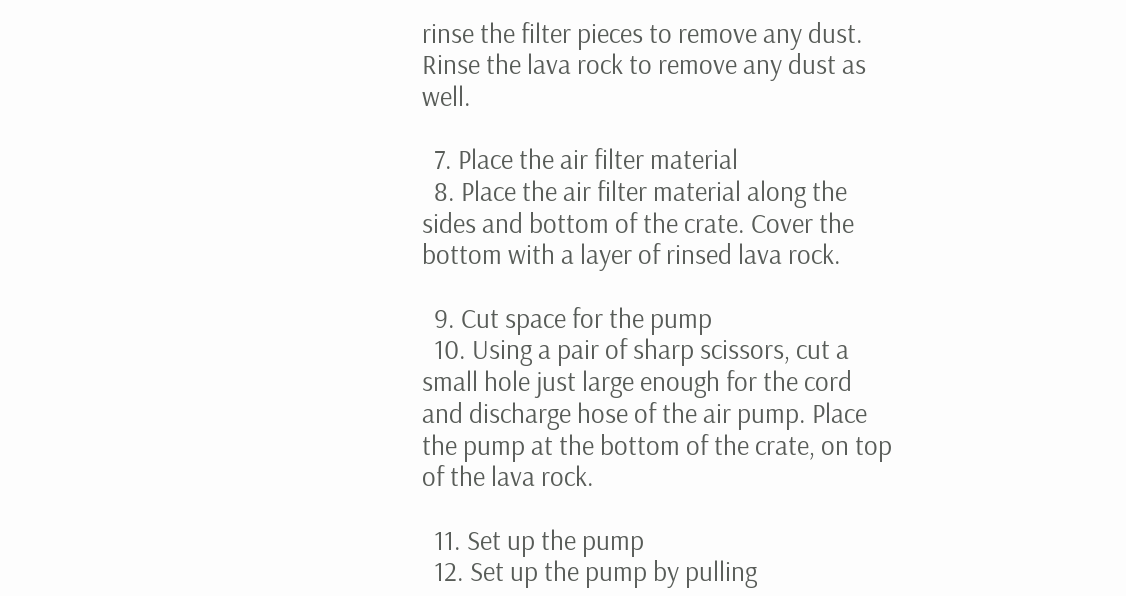rinse the filter pieces to remove any dust. Rinse the lava rock to remove any dust as well.

  7. Place the air filter material
  8. Place the air filter material along the sides and bottom of the crate. Cover the bottom with a layer of rinsed lava rock.

  9. Cut space for the pump
  10. Using a pair of sharp scissors, cut a small hole just large enough for the cord and discharge hose of the air pump. Place the pump at the bottom of the crate, on top of the lava rock.

  11. Set up the pump
  12. Set up the pump by pulling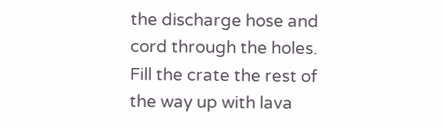the discharge hose and cord through the holes. Fill the crate the rest of the way up with lava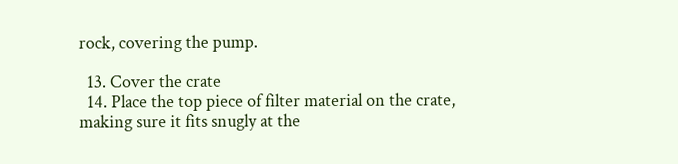rock, covering the pump.

  13. Cover the crate
  14. Place the top piece of filter material on the crate, making sure it fits snugly at the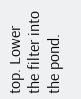top. Lower the filter into the pond.